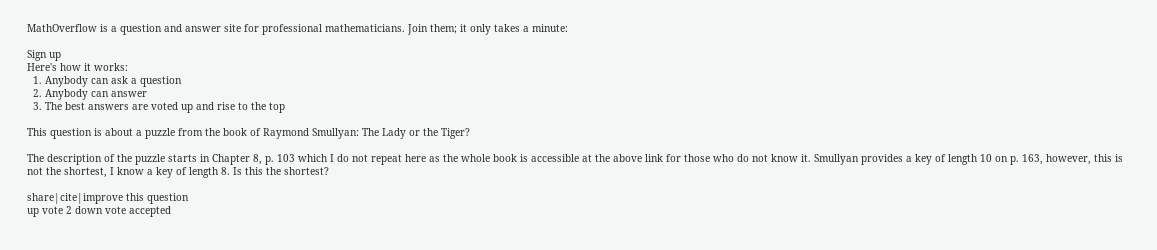MathOverflow is a question and answer site for professional mathematicians. Join them; it only takes a minute:

Sign up
Here's how it works:
  1. Anybody can ask a question
  2. Anybody can answer
  3. The best answers are voted up and rise to the top

This question is about a puzzle from the book of Raymond Smullyan: The Lady or the Tiger?

The description of the puzzle starts in Chapter 8, p. 103 which I do not repeat here as the whole book is accessible at the above link for those who do not know it. Smullyan provides a key of length 10 on p. 163, however, this is not the shortest, I know a key of length 8. Is this the shortest?

share|cite|improve this question
up vote 2 down vote accepted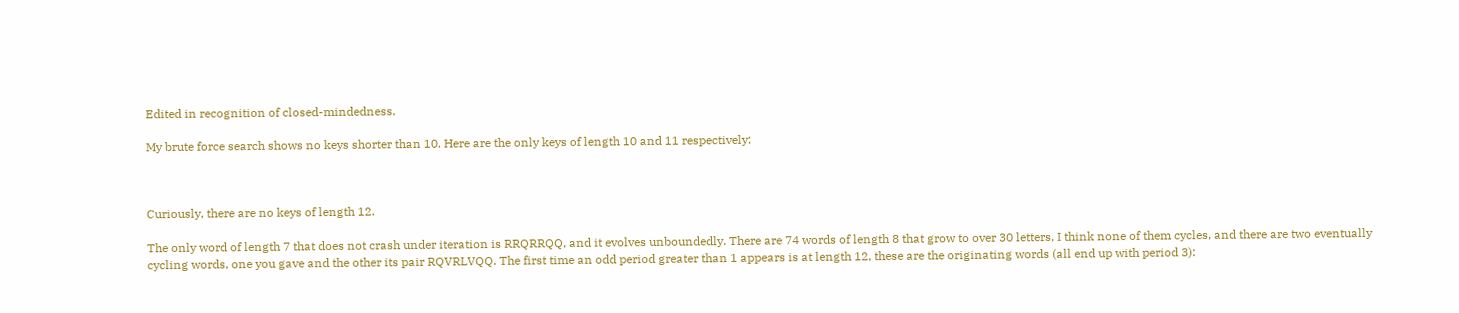Edited in recognition of closed-mindedness.

My brute force search shows no keys shorter than 10. Here are the only keys of length 10 and 11 respectively:



Curiously, there are no keys of length 12.

The only word of length 7 that does not crash under iteration is RRQRRQQ, and it evolves unboundedly. There are 74 words of length 8 that grow to over 30 letters, I think none of them cycles, and there are two eventually cycling words, one you gave and the other its pair RQVRLVQQ. The first time an odd period greater than 1 appears is at length 12, these are the originating words (all end up with period 3):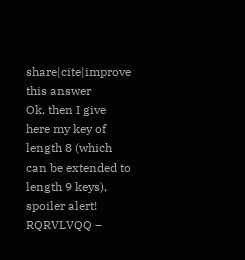share|cite|improve this answer
Ok, then I give here my key of length 8 (which can be extended to length 9 keys), spoiler alert! RQRVLVQQ –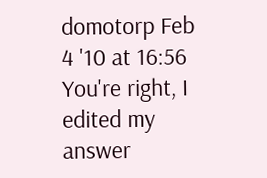domotorp Feb 4 '10 at 16:56
You're right, I edited my answer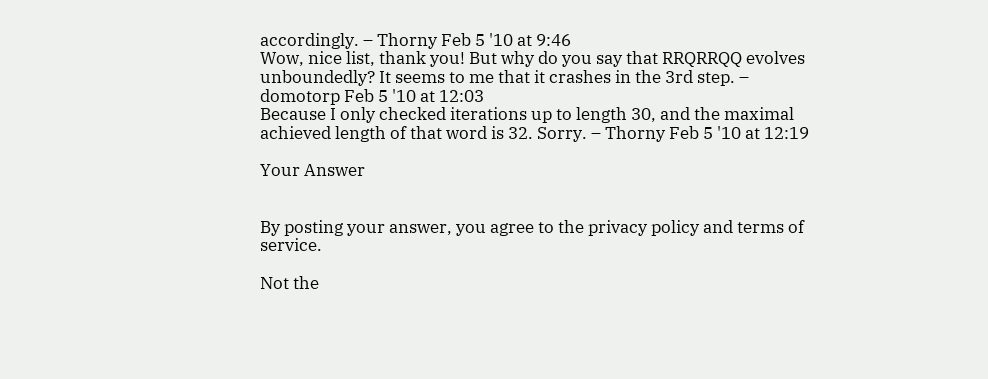accordingly. – Thorny Feb 5 '10 at 9:46
Wow, nice list, thank you! But why do you say that RRQRRQQ evolves unboundedly? It seems to me that it crashes in the 3rd step. – domotorp Feb 5 '10 at 12:03
Because I only checked iterations up to length 30, and the maximal achieved length of that word is 32. Sorry. – Thorny Feb 5 '10 at 12:19

Your Answer


By posting your answer, you agree to the privacy policy and terms of service.

Not the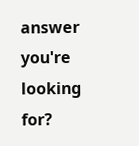answer you're looking for?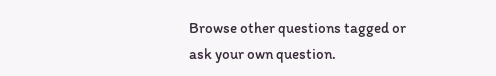Browse other questions tagged or ask your own question.